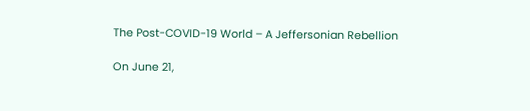The Post-COVID-19 World – A Jeffersonian Rebellion

On June 21,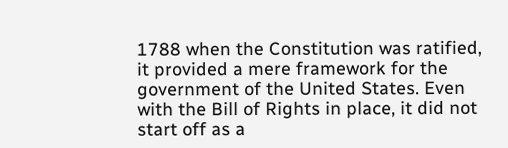1788 when the Constitution was ratified, it provided a mere framework for the government of the United States. Even with the Bill of Rights in place, it did not start off as a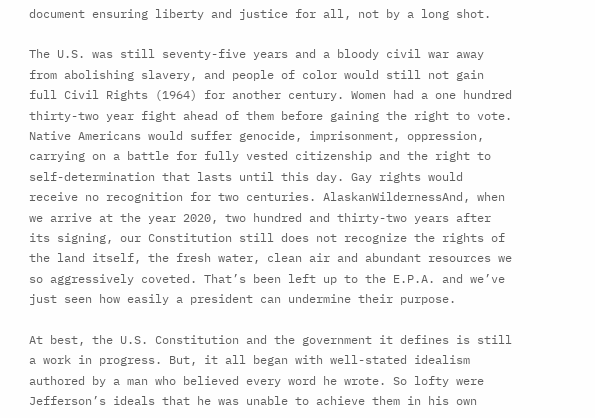document ensuring liberty and justice for all, not by a long shot.

The U.S. was still seventy-five years and a bloody civil war away from abolishing slavery, and people of color would still not gain full Civil Rights (1964) for another century. Women had a one hundred thirty-two year fight ahead of them before gaining the right to vote. Native Americans would suffer genocide, imprisonment, oppression, carrying on a battle for fully vested citizenship and the right to self-determination that lasts until this day. Gay rights would receive no recognition for two centuries. AlaskanWildernessAnd, when we arrive at the year 2020, two hundred and thirty-two years after its signing, our Constitution still does not recognize the rights of the land itself, the fresh water, clean air and abundant resources we so aggressively coveted. That’s been left up to the E.P.A. and we’ve just seen how easily a president can undermine their purpose.

At best, the U.S. Constitution and the government it defines is still a work in progress. But, it all began with well-stated idealism authored by a man who believed every word he wrote. So lofty were Jefferson’s ideals that he was unable to achieve them in his own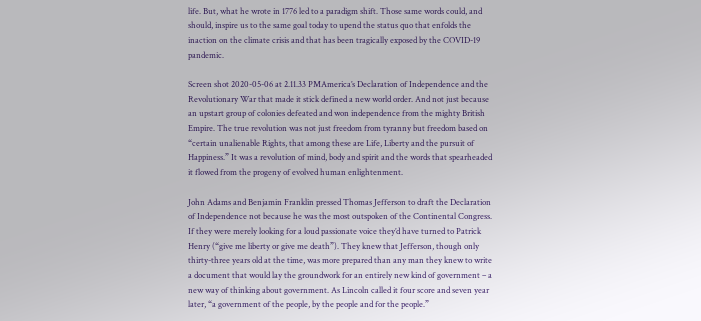life. But, what he wrote in 1776 led to a paradigm shift. Those same words could, and should, inspire us to the same goal today to upend the status quo that enfolds the inaction on the climate crisis and that has been tragically exposed by the COVID-19 pandemic.

Screen shot 2020-05-06 at 2.11.33 PMAmerica’s Declaration of Independence and the Revolutionary War that made it stick defined a new world order. And not just because an upstart group of colonies defeated and won independence from the mighty British Empire. The true revolution was not just freedom from tyranny but freedom based on “certain unalienable Rights, that among these are Life, Liberty and the pursuit of Happiness.” It was a revolution of mind, body and spirit and the words that spearheaded it flowed from the progeny of evolved human enlightenment.

John Adams and Benjamin Franklin pressed Thomas Jefferson to draft the Declaration of Independence not because he was the most outspoken of the Continental Congress. If they were merely looking for a loud passionate voice they’d have turned to Patrick Henry (“give me liberty or give me death”). They knew that Jefferson, though only thirty-three years old at the time, was more prepared than any man they knew to write a document that would lay the groundwork for an entirely new kind of government – a new way of thinking about government. As Lincoln called it four score and seven year later, “a government of the people, by the people and for the people.”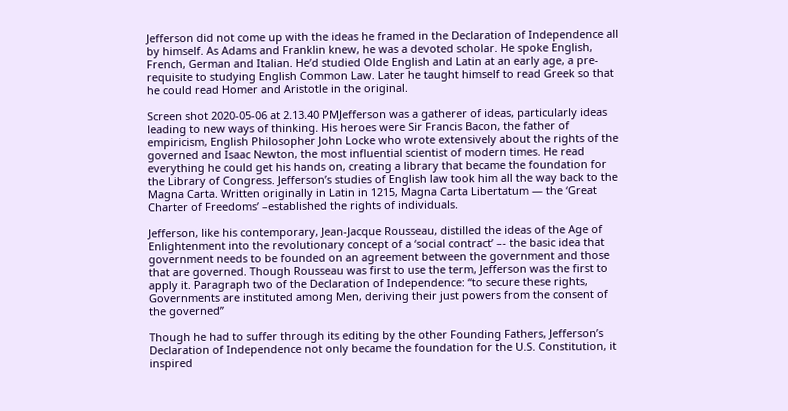Jefferson did not come up with the ideas he framed in the Declaration of Independence all by himself. As Adams and Franklin knew, he was a devoted scholar. He spoke English, French, German and Italian. He’d studied Olde English and Latin at an early age, a pre-requisite to studying English Common Law. Later he taught himself to read Greek so that he could read Homer and Aristotle in the original.

Screen shot 2020-05-06 at 2.13.40 PMJefferson was a gatherer of ideas, particularly ideas leading to new ways of thinking. His heroes were Sir Francis Bacon, the father of empiricism, English Philosopher John Locke who wrote extensively about the rights of the governed and Isaac Newton, the most influential scientist of modern times. He read everything he could get his hands on, creating a library that became the foundation for the Library of Congress. Jefferson’s studies of English law took him all the way back to the Magna Carta. Written originally in Latin in 1215, Magna Carta Libertatum — the ‘Great Charter of Freedoms’ –established the rights of individuals.

Jefferson, like his contemporary, Jean-Jacque Rousseau, distilled the ideas of the Age of Enlightenment into the revolutionary concept of a ‘social contract’ –- the basic idea that government needs to be founded on an agreement between the government and those that are governed. Though Rousseau was first to use the term, Jefferson was the first to apply it. Paragraph two of the Declaration of Independence: “to secure these rights, Governments are instituted among Men, deriving their just powers from the consent of the governed”

Though he had to suffer through its editing by the other Founding Fathers, Jefferson’s Declaration of Independence not only became the foundation for the U.S. Constitution, it inspired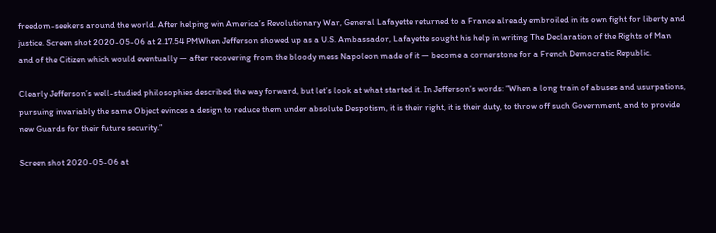freedom-seekers around the world. After helping win America’s Revolutionary War, General Lafayette returned to a France already embroiled in its own fight for liberty and justice. Screen shot 2020-05-06 at 2.17.54 PMWhen Jefferson showed up as a U.S. Ambassador, Lafayette sought his help in writing The Declaration of the Rights of Man and of the Citizen which would eventually — after recovering from the bloody mess Napoleon made of it — become a cornerstone for a French Democratic Republic.

Clearly Jefferson’s well-studied philosophies described the way forward, but let’s look at what started it. In Jefferson’s words: “When a long train of abuses and usurpations, pursuing invariably the same Object evinces a design to reduce them under absolute Despotism, it is their right, it is their duty, to throw off such Government, and to provide new Guards for their future security.”

Screen shot 2020-05-06 at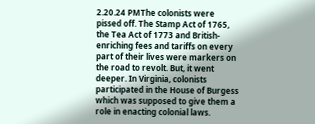2.20.24 PMThe colonists were pissed off. The Stamp Act of 1765, the Tea Act of 1773 and British-enriching fees and tariffs on every part of their lives were markers on the road to revolt. But, it went deeper. In Virginia, colonists participated in the House of Burgess which was supposed to give them a role in enacting colonial laws.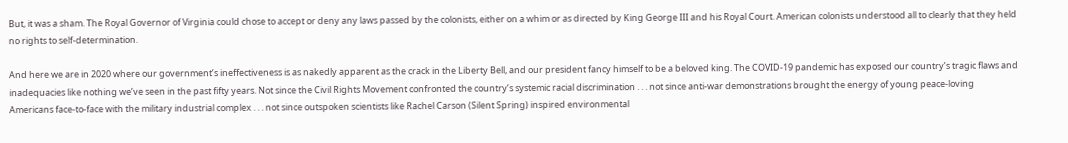But, it was a sham. The Royal Governor of Virginia could chose to accept or deny any laws passed by the colonists, either on a whim or as directed by King George III and his Royal Court. American colonists understood all to clearly that they held no rights to self-determination.

And here we are in 2020 where our government’s ineffectiveness is as nakedly apparent as the crack in the Liberty Bell, and our president fancy himself to be a beloved king. The COVID-19 pandemic has exposed our country’s tragic flaws and inadequacies like nothing we’ve seen in the past fifty years. Not since the Civil Rights Movement confronted the country’s systemic racial discrimination . . . not since anti-war demonstrations brought the energy of young peace-loving Americans face-to-face with the military industrial complex . . . not since outspoken scientists like Rachel Carson (Silent Spring) inspired environmental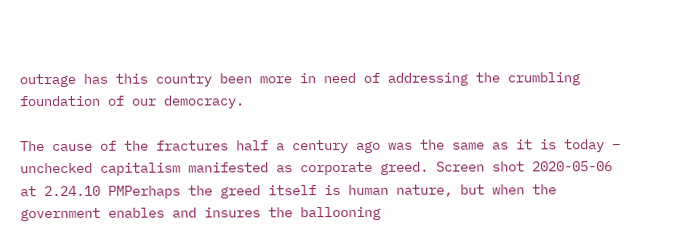outrage has this country been more in need of addressing the crumbling foundation of our democracy.

The cause of the fractures half a century ago was the same as it is today – unchecked capitalism manifested as corporate greed. Screen shot 2020-05-06 at 2.24.10 PMPerhaps the greed itself is human nature, but when the government enables and insures the ballooning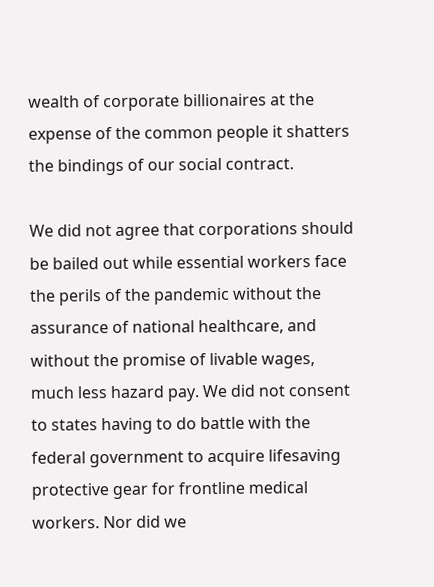wealth of corporate billionaires at the expense of the common people it shatters the bindings of our social contract.

We did not agree that corporations should be bailed out while essential workers face the perils of the pandemic without the assurance of national healthcare, and without the promise of livable wages, much less hazard pay. We did not consent to states having to do battle with the federal government to acquire lifesaving protective gear for frontline medical workers. Nor did we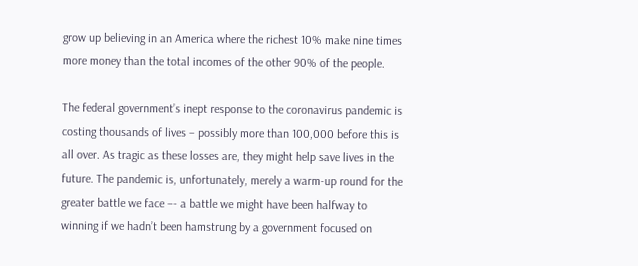grow up believing in an America where the richest 10% make nine times more money than the total incomes of the other 90% of the people.

The federal government’s inept response to the coronavirus pandemic is costing thousands of lives – possibly more than 100,000 before this is all over. As tragic as these losses are, they might help save lives in the future. The pandemic is, unfortunately, merely a warm-up round for the greater battle we face –- a battle we might have been halfway to winning if we hadn’t been hamstrung by a government focused on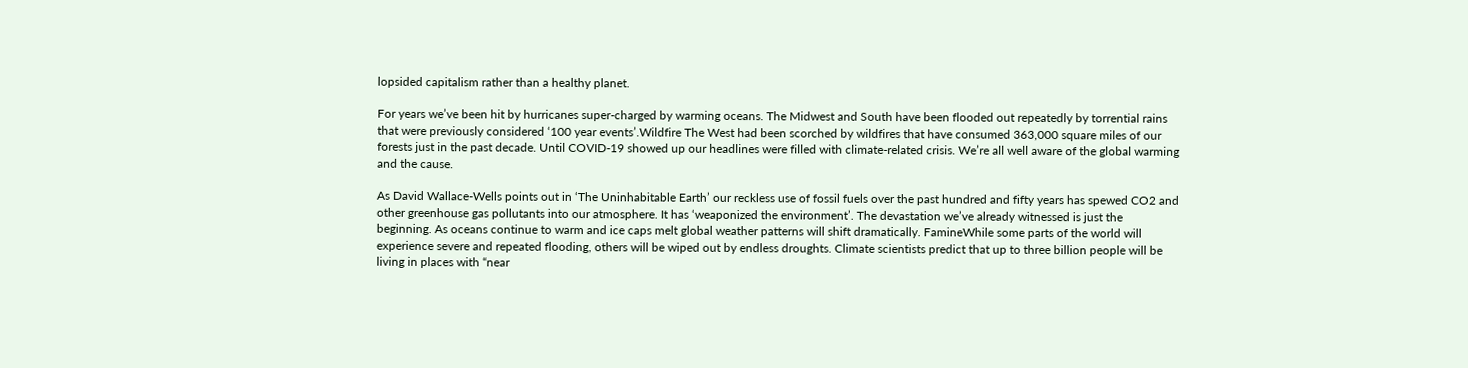lopsided capitalism rather than a healthy planet.

For years we’ve been hit by hurricanes super-charged by warming oceans. The Midwest and South have been flooded out repeatedly by torrential rains that were previously considered ‘100 year events’.Wildfire The West had been scorched by wildfires that have consumed 363,000 square miles of our forests just in the past decade. Until COVID-19 showed up our headlines were filled with climate-related crisis. We’re all well aware of the global warming and the cause.

As David Wallace-Wells points out in ‘The Uninhabitable Earth’ our reckless use of fossil fuels over the past hundred and fifty years has spewed CO2 and other greenhouse gas pollutants into our atmosphere. It has ‘weaponized the environment’. The devastation we’ve already witnessed is just the beginning. As oceans continue to warm and ice caps melt global weather patterns will shift dramatically. FamineWhile some parts of the world will experience severe and repeated flooding, others will be wiped out by endless droughts. Climate scientists predict that up to three billion people will be living in places with “near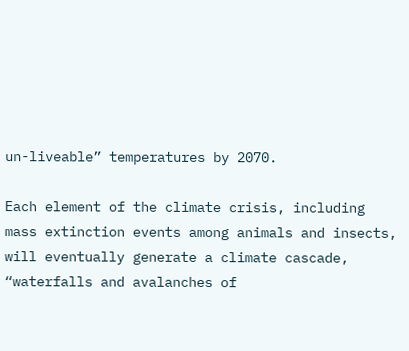un-liveable” temperatures by 2070.

Each element of the climate crisis, including mass extinction events among animals and insects, will eventually generate a climate cascade, “waterfalls and avalanches of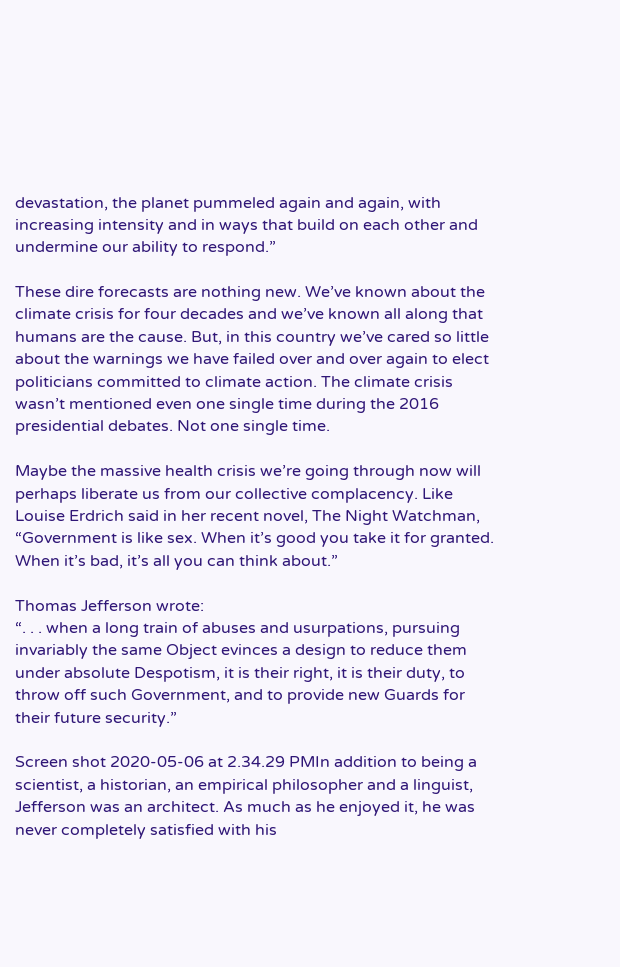devastation, the planet pummeled again and again, with increasing intensity and in ways that build on each other and undermine our ability to respond.”

These dire forecasts are nothing new. We’ve known about the climate crisis for four decades and we’ve known all along that humans are the cause. But, in this country we’ve cared so little about the warnings we have failed over and over again to elect politicians committed to climate action. The climate crisis wasn’t mentioned even one single time during the 2016 presidential debates. Not one single time.

Maybe the massive health crisis we’re going through now will perhaps liberate us from our collective complacency. Like Louise Erdrich said in her recent novel, The Night Watchman, “Government is like sex. When it’s good you take it for granted. When it’s bad, it’s all you can think about.”

Thomas Jefferson wrote:
“. . . when a long train of abuses and usurpations, pursuing invariably the same Object evinces a design to reduce them under absolute Despotism, it is their right, it is their duty, to throw off such Government, and to provide new Guards for their future security.”

Screen shot 2020-05-06 at 2.34.29 PMIn addition to being a scientist, a historian, an empirical philosopher and a linguist, Jefferson was an architect. As much as he enjoyed it, he was never completely satisfied with his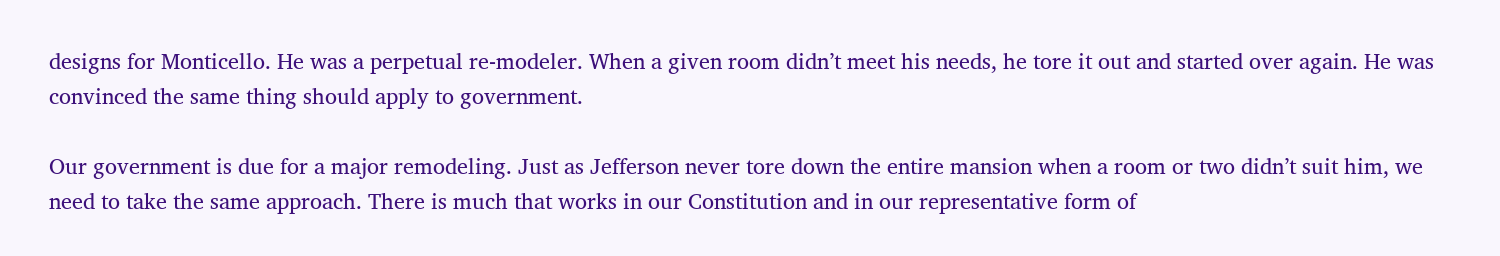designs for Monticello. He was a perpetual re-modeler. When a given room didn’t meet his needs, he tore it out and started over again. He was convinced the same thing should apply to government.

Our government is due for a major remodeling. Just as Jefferson never tore down the entire mansion when a room or two didn’t suit him, we need to take the same approach. There is much that works in our Constitution and in our representative form of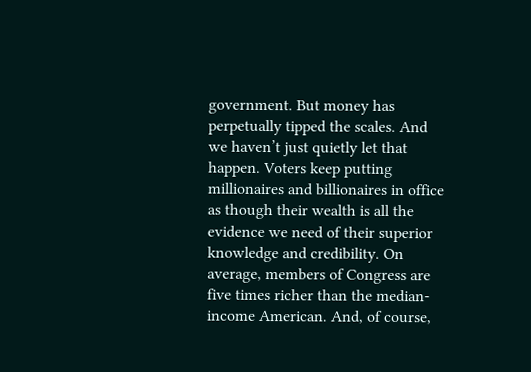government. But money has perpetually tipped the scales. And we haven’t just quietly let that happen. Voters keep putting millionaires and billionaires in office as though their wealth is all the evidence we need of their superior knowledge and credibility. On average, members of Congress are five times richer than the median-income American. And, of course,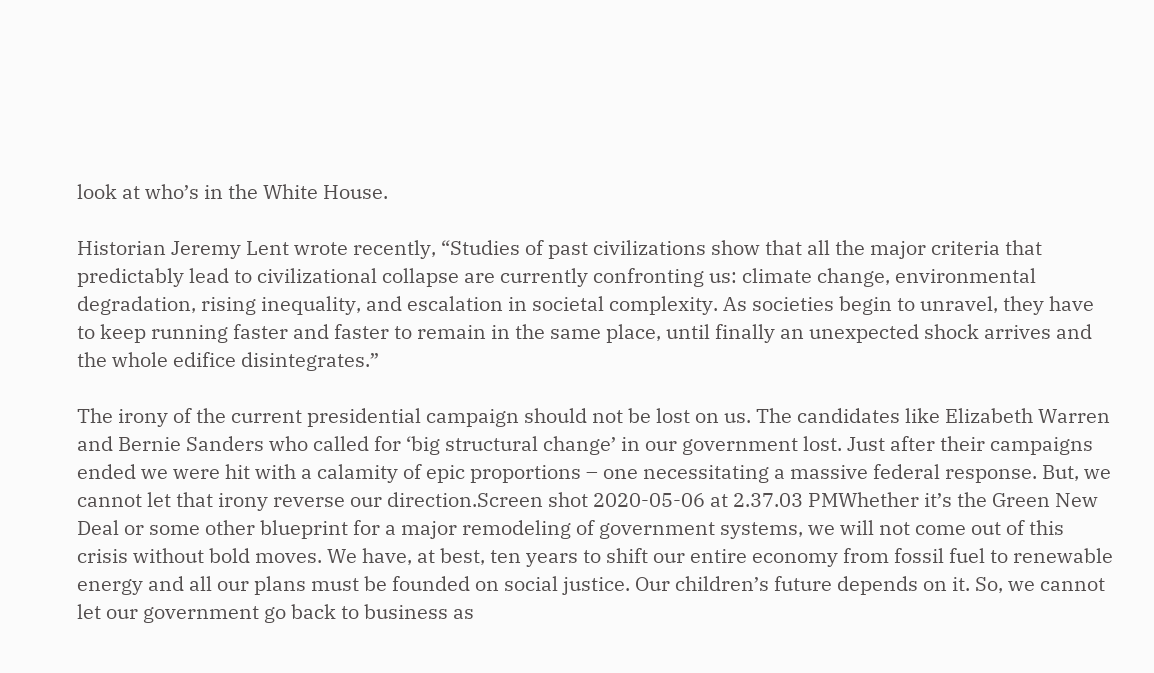look at who’s in the White House.

Historian Jeremy Lent wrote recently, “Studies of past civilizations show that all the major criteria that predictably lead to civilizational collapse are currently confronting us: climate change, environmental degradation, rising inequality, and escalation in societal complexity. As societies begin to unravel, they have to keep running faster and faster to remain in the same place, until finally an unexpected shock arrives and the whole edifice disintegrates.”

The irony of the current presidential campaign should not be lost on us. The candidates like Elizabeth Warren and Bernie Sanders who called for ‘big structural change’ in our government lost. Just after their campaigns ended we were hit with a calamity of epic proportions – one necessitating a massive federal response. But, we cannot let that irony reverse our direction.Screen shot 2020-05-06 at 2.37.03 PMWhether it’s the Green New Deal or some other blueprint for a major remodeling of government systems, we will not come out of this crisis without bold moves. We have, at best, ten years to shift our entire economy from fossil fuel to renewable energy and all our plans must be founded on social justice. Our children’s future depends on it. So, we cannot let our government go back to business as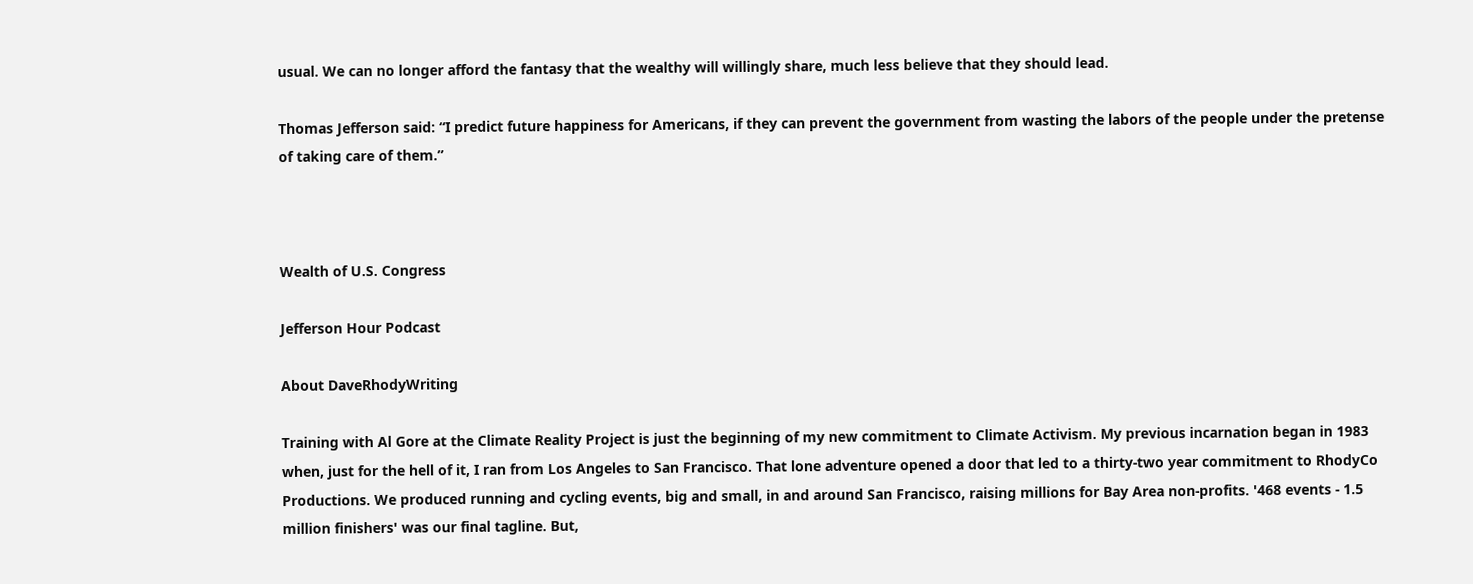usual. We can no longer afford the fantasy that the wealthy will willingly share, much less believe that they should lead.

Thomas Jefferson said: “I predict future happiness for Americans, if they can prevent the government from wasting the labors of the people under the pretense of taking care of them.”



Wealth of U.S. Congress

Jefferson Hour Podcast

About DaveRhodyWriting

Training with Al Gore at the Climate Reality Project is just the beginning of my new commitment to Climate Activism. My previous incarnation began in 1983 when, just for the hell of it, I ran from Los Angeles to San Francisco. That lone adventure opened a door that led to a thirty-two year commitment to RhodyCo Productions. We produced running and cycling events, big and small, in and around San Francisco, raising millions for Bay Area non-profits. '468 events - 1.5 million finishers' was our final tagline. But,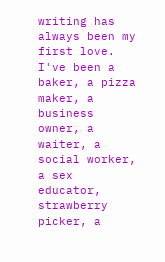writing has always been my first love. I've been a baker, a pizza maker, a business owner, a waiter, a social worker, a sex educator, strawberry picker, a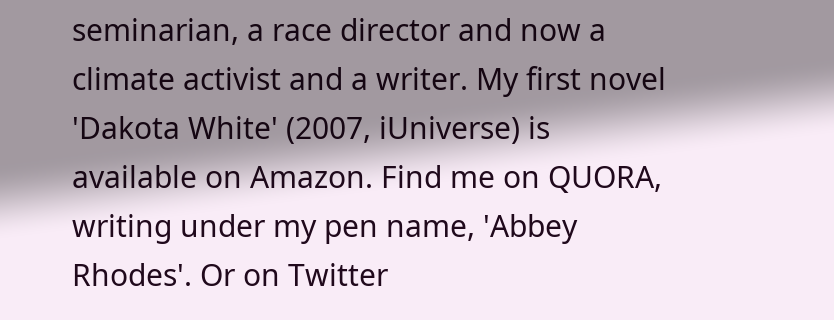seminarian, a race director and now a climate activist and a writer. My first novel 'Dakota White' (2007, iUniverse) is available on Amazon. Find me on QUORA, writing under my pen name, 'Abbey Rhodes'. Or on Twitter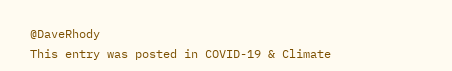@DaveRhody
This entry was posted in COVID-19 & Climate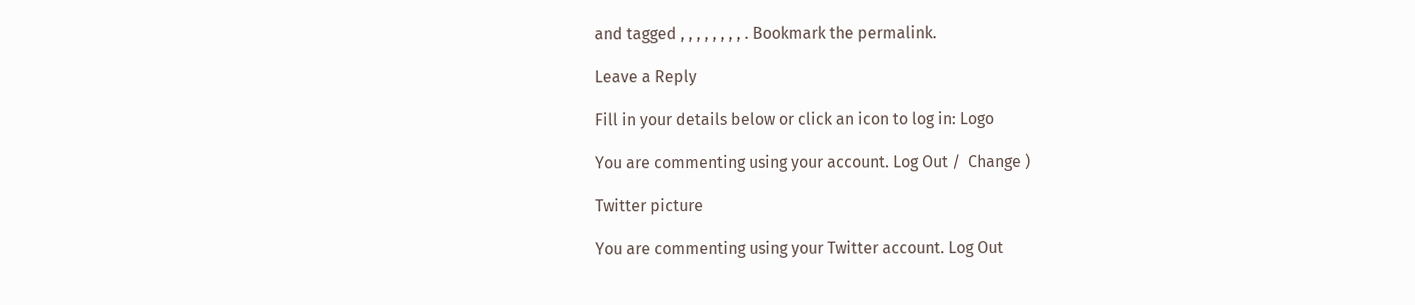and tagged , , , , , , , , . Bookmark the permalink.

Leave a Reply

Fill in your details below or click an icon to log in: Logo

You are commenting using your account. Log Out /  Change )

Twitter picture

You are commenting using your Twitter account. Log Out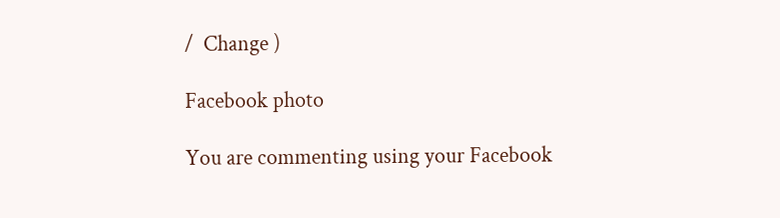/  Change )

Facebook photo

You are commenting using your Facebook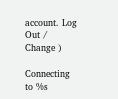account. Log Out /  Change )

Connecting to %s